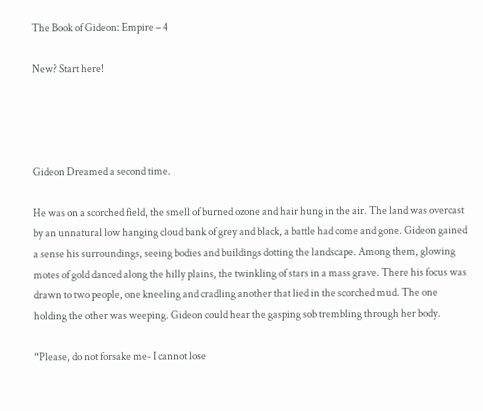The Book of Gideon: Empire – 4

New? Start here!




Gideon Dreamed a second time.

He was on a scorched field, the smell of burned ozone and hair hung in the air. The land was overcast by an unnatural low hanging cloud bank of grey and black, a battle had come and gone. Gideon gained a sense his surroundings, seeing bodies and buildings dotting the landscape. Among them, glowing motes of gold danced along the hilly plains, the twinkling of stars in a mass grave. There his focus was drawn to two people, one kneeling and cradling another that lied in the scorched mud. The one holding the other was weeping. Gideon could hear the gasping sob trembling through her body.

“Please, do not forsake me- I cannot lose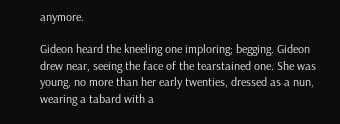anymore.

Gideon heard the kneeling one imploring; begging. Gideon drew near, seeing the face of the tearstained one. She was young, no more than her early twenties, dressed as a nun, wearing a tabard with a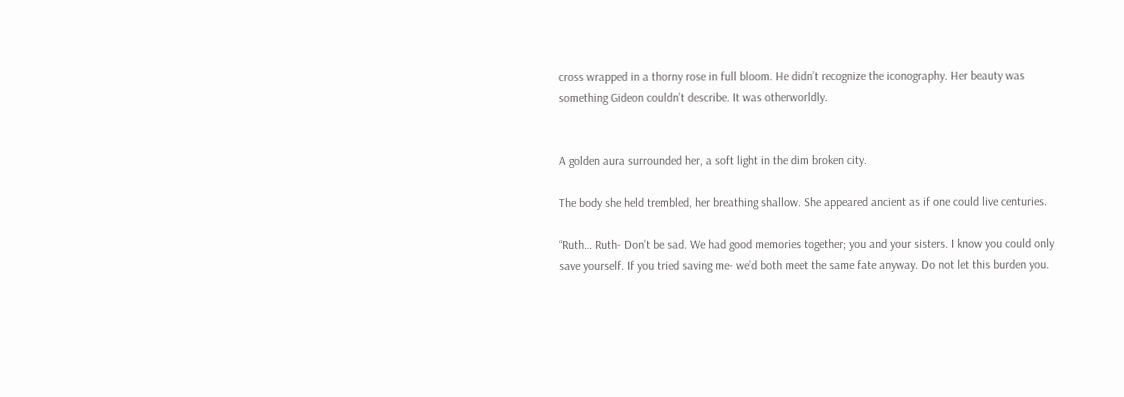cross wrapped in a thorny rose in full bloom. He didn’t recognize the iconography. Her beauty was something Gideon couldn’t describe. It was otherworldly.


A golden aura surrounded her, a soft light in the dim broken city.

The body she held trembled, her breathing shallow. She appeared ancient as if one could live centuries.

“Ruth… Ruth- Don’t be sad. We had good memories together; you and your sisters. I know you could only save yourself. If you tried saving me- we’d both meet the same fate anyway. Do not let this burden you.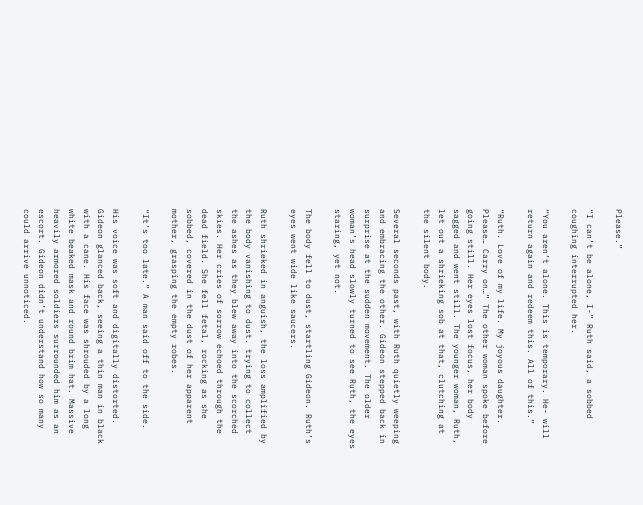Please.”

“I can’t be alone, I-” Ruth said, a sobbed coughing interrupted her.

“You aren’t alone. This is temporary. He- will return again and redeem this. All of this.”

“Ruth. Love of my life. My joyous daughter. Please… Carry on…” The other woman spoke before going still. Her eyes lost focus, her body sagged and went still. The younger woman, Ruth, let out a shrieking sob at that, clutching at the silent body.

Several seconds past, with Ruth quietly weeping and embracing the other. Gideon stepped back in surprise at the sudden movement. The older woman’s head slowly turned to see Ruth, the eyes staring, yet not.

The body fell to dust, startling Gideon. Ruth’s eyes went wide like saucers.

Ruth shrieked in anguish, the loss amplified by the body vanishing to dust. trying to collect the ashes as they blew away into the scorched skies. Her cries of sorrow echoed through the dead field. She fell fetal, rocking as she sobbed, covered in the dust of her apparent mother, grasping the empty robes.

“It’s too late.” A man said off to the side.

His voice was soft and digitally distorted. Gideon glanced back, seeing a thin man in black with a cane. His face was shrouded by a long white beaked mask and round brim hat. Massive heavily armored soldiers surrounded him as an escort. Gideon didn’t understand how so many could arrive unnoticed.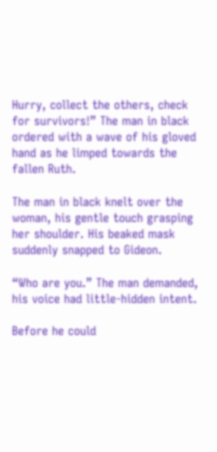Hurry, collect the others, check for survivors!” The man in black ordered with a wave of his gloved hand as he limped towards the fallen Ruth.

The man in black knelt over the woman, his gentle touch grasping her shoulder. His beaked mask suddenly snapped to Gideon.

“Who are you.” The man demanded, his voice had little-hidden intent.

Before he could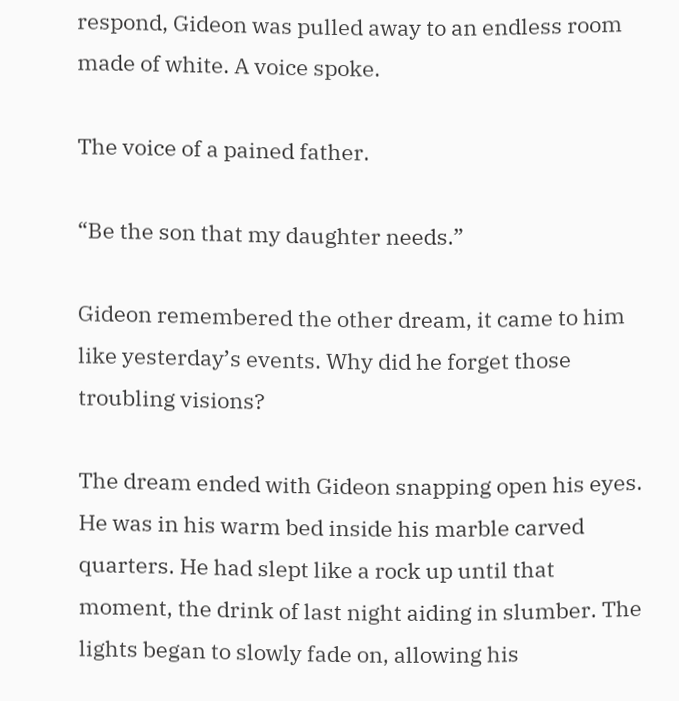respond, Gideon was pulled away to an endless room made of white. A voice spoke.

The voice of a pained father.

“Be the son that my daughter needs.”

Gideon remembered the other dream, it came to him like yesterday’s events. Why did he forget those troubling visions?

The dream ended with Gideon snapping open his eyes. He was in his warm bed inside his marble carved quarters. He had slept like a rock up until that moment, the drink of last night aiding in slumber. The lights began to slowly fade on, allowing his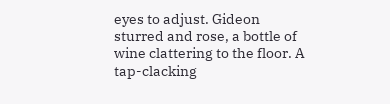eyes to adjust. Gideon sturred and rose, a bottle of wine clattering to the floor. A tap-clacking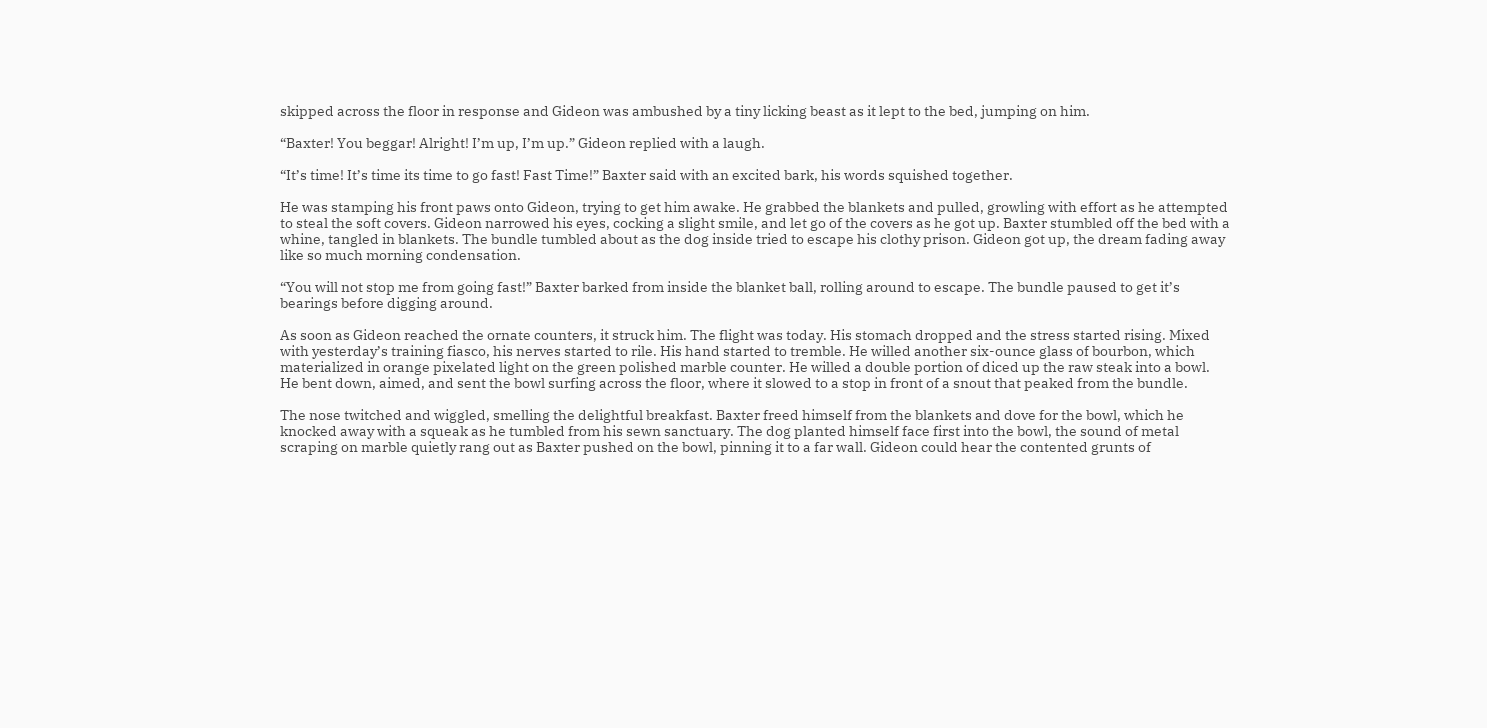skipped across the floor in response and Gideon was ambushed by a tiny licking beast as it lept to the bed, jumping on him.

“Baxter! You beggar! Alright! I’m up, I’m up.” Gideon replied with a laugh.

“It’s time! It’s time its time to go fast! Fast Time!” Baxter said with an excited bark, his words squished together.

He was stamping his front paws onto Gideon, trying to get him awake. He grabbed the blankets and pulled, growling with effort as he attempted to steal the soft covers. Gideon narrowed his eyes, cocking a slight smile, and let go of the covers as he got up. Baxter stumbled off the bed with a whine, tangled in blankets. The bundle tumbled about as the dog inside tried to escape his clothy prison. Gideon got up, the dream fading away like so much morning condensation.

“You will not stop me from going fast!” Baxter barked from inside the blanket ball, rolling around to escape. The bundle paused to get it’s bearings before digging around.

As soon as Gideon reached the ornate counters, it struck him. The flight was today. His stomach dropped and the stress started rising. Mixed with yesterday’s training fiasco, his nerves started to rile. His hand started to tremble. He willed another six-ounce glass of bourbon, which materialized in orange pixelated light on the green polished marble counter. He willed a double portion of diced up the raw steak into a bowl. He bent down, aimed, and sent the bowl surfing across the floor, where it slowed to a stop in front of a snout that peaked from the bundle.

The nose twitched and wiggled, smelling the delightful breakfast. Baxter freed himself from the blankets and dove for the bowl, which he knocked away with a squeak as he tumbled from his sewn sanctuary. The dog planted himself face first into the bowl, the sound of metal scraping on marble quietly rang out as Baxter pushed on the bowl, pinning it to a far wall. Gideon could hear the contented grunts of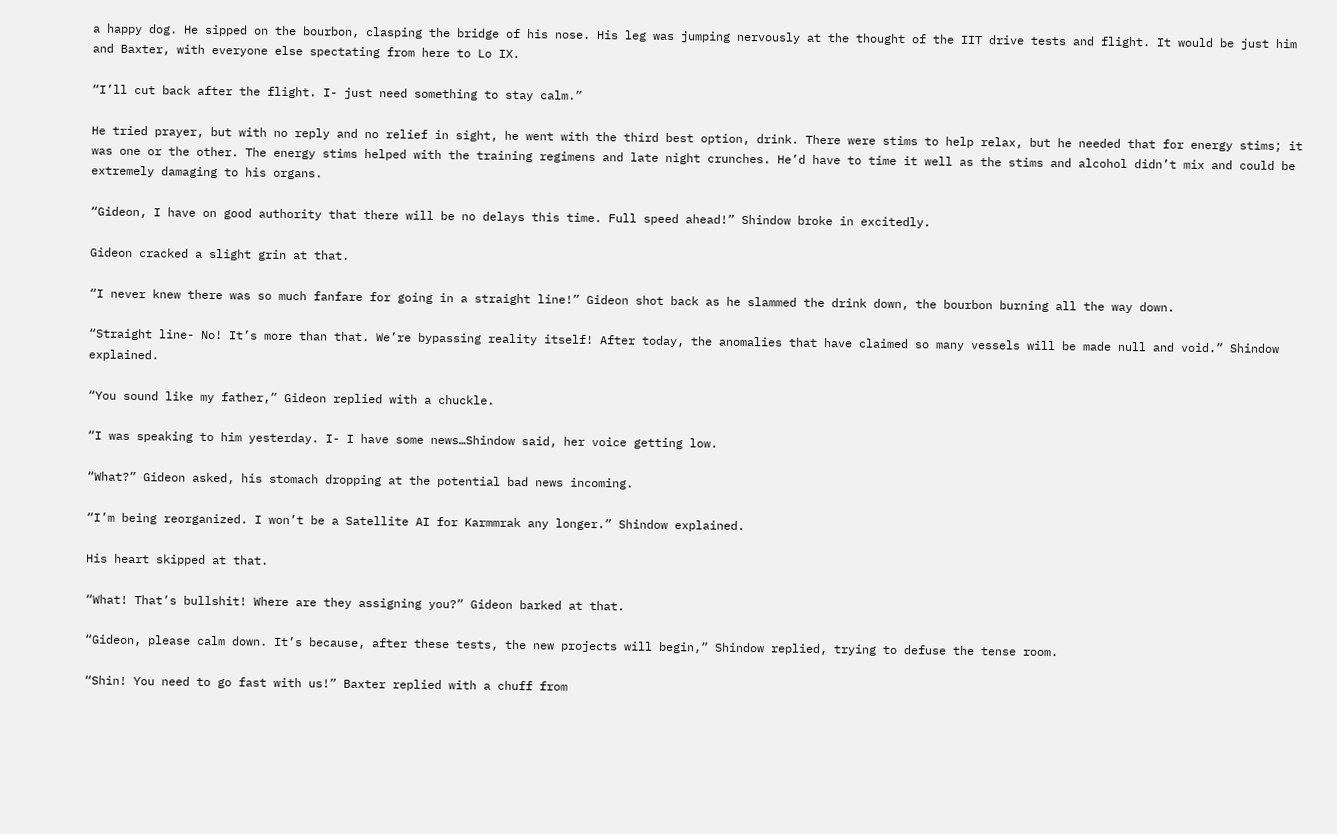a happy dog. He sipped on the bourbon, clasping the bridge of his nose. His leg was jumping nervously at the thought of the IIT drive tests and flight. It would be just him and Baxter, with everyone else spectating from here to Lo IX.

“I’ll cut back after the flight. I- just need something to stay calm.”

He tried prayer, but with no reply and no relief in sight, he went with the third best option, drink. There were stims to help relax, but he needed that for energy stims; it was one or the other. The energy stims helped with the training regimens and late night crunches. He’d have to time it well as the stims and alcohol didn’t mix and could be extremely damaging to his organs.

“Gideon, I have on good authority that there will be no delays this time. Full speed ahead!” Shindow broke in excitedly.

Gideon cracked a slight grin at that.

“I never knew there was so much fanfare for going in a straight line!” Gideon shot back as he slammed the drink down, the bourbon burning all the way down.

“Straight line- No! It’s more than that. We’re bypassing reality itself! After today, the anomalies that have claimed so many vessels will be made null and void.” Shindow explained.

“You sound like my father,” Gideon replied with a chuckle.

“I was speaking to him yesterday. I- I have some news…Shindow said, her voice getting low.

“What?” Gideon asked, his stomach dropping at the potential bad news incoming.

“I’m being reorganized. I won’t be a Satellite AI for Karmmrak any longer.” Shindow explained.

His heart skipped at that.

“What! That’s bullshit! Where are they assigning you?” Gideon barked at that.

“Gideon, please calm down. It’s because, after these tests, the new projects will begin,” Shindow replied, trying to defuse the tense room.

“Shin! You need to go fast with us!” Baxter replied with a chuff from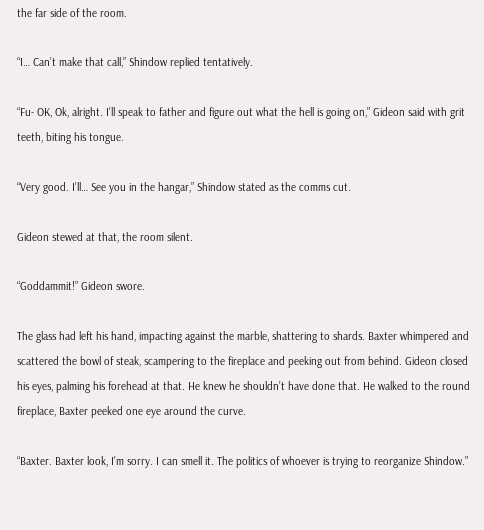the far side of the room.

“I… Can’t make that call,” Shindow replied tentatively.

“Fu- OK, Ok, alright. I’ll speak to father and figure out what the hell is going on,” Gideon said with grit teeth, biting his tongue.

“Very good. I’ll… See you in the hangar,” Shindow stated as the comms cut.

Gideon stewed at that, the room silent.

“Goddammit!” Gideon swore.

The glass had left his hand, impacting against the marble, shattering to shards. Baxter whimpered and scattered the bowl of steak, scampering to the fireplace and peeking out from behind. Gideon closed his eyes, palming his forehead at that. He knew he shouldn’t have done that. He walked to the round fireplace, Baxter peeked one eye around the curve.

“Baxter. Baxter look, I’m sorry. I can smell it. The politics of whoever is trying to reorganize Shindow.”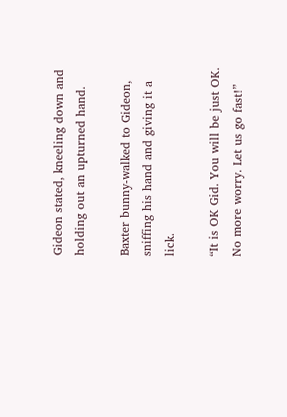Gideon stated, kneeling down and holding out an upturned hand.

Baxter bunny-walked to Gideon, sniffing his hand and giving it a lick.

“It is OK Gid. You will be just OK. No more worry. Let us go fast!”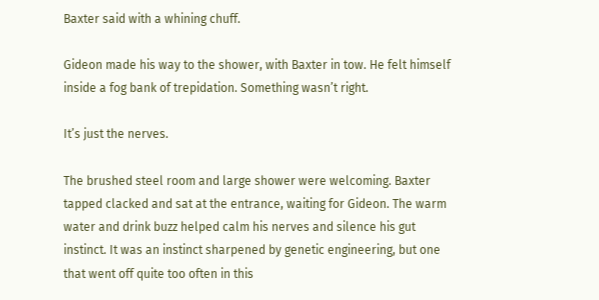Baxter said with a whining chuff.

Gideon made his way to the shower, with Baxter in tow. He felt himself inside a fog bank of trepidation. Something wasn’t right.

It’s just the nerves.

The brushed steel room and large shower were welcoming. Baxter tapped clacked and sat at the entrance, waiting for Gideon. The warm water and drink buzz helped calm his nerves and silence his gut instinct. It was an instinct sharpened by genetic engineering, but one that went off quite too often in this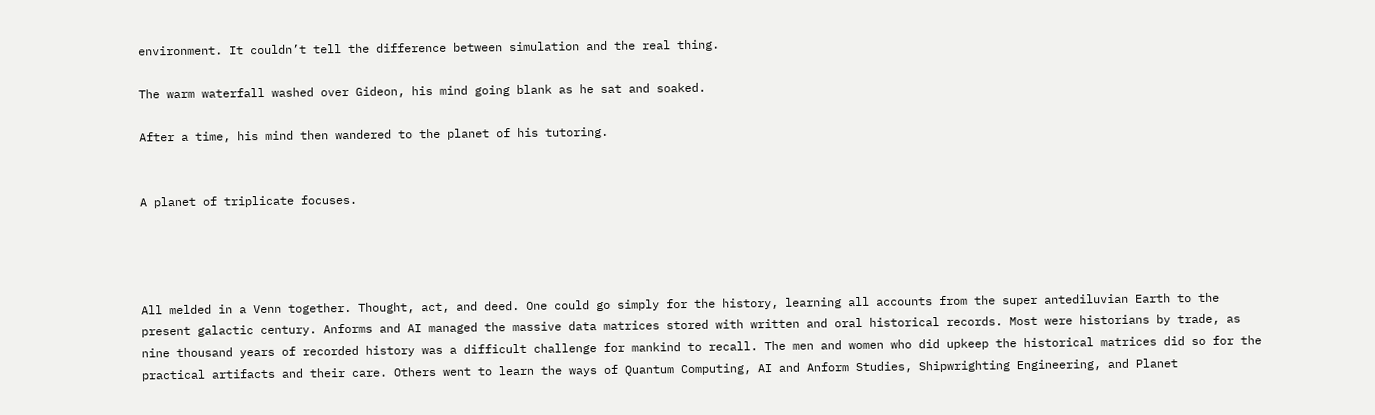environment. It couldn’t tell the difference between simulation and the real thing.

The warm waterfall washed over Gideon, his mind going blank as he sat and soaked.

After a time, his mind then wandered to the planet of his tutoring.


A planet of triplicate focuses.




All melded in a Venn together. Thought, act, and deed. One could go simply for the history, learning all accounts from the super antediluvian Earth to the present galactic century. Anforms and AI managed the massive data matrices stored with written and oral historical records. Most were historians by trade, as nine thousand years of recorded history was a difficult challenge for mankind to recall. The men and women who did upkeep the historical matrices did so for the practical artifacts and their care. Others went to learn the ways of Quantum Computing, AI and Anform Studies, Shipwrighting Engineering, and Planet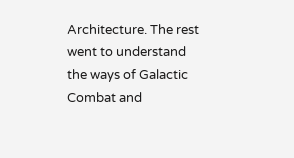Architecture. The rest went to understand the ways of Galactic Combat and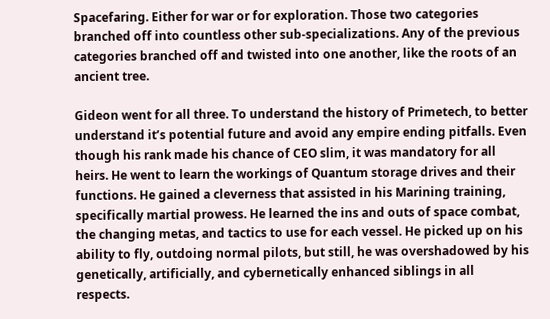Spacefaring. Either for war or for exploration. Those two categories branched off into countless other sub-specializations. Any of the previous categories branched off and twisted into one another, like the roots of an ancient tree.

Gideon went for all three. To understand the history of Primetech, to better understand it’s potential future and avoid any empire ending pitfalls. Even though his rank made his chance of CEO slim, it was mandatory for all heirs. He went to learn the workings of Quantum storage drives and their functions. He gained a cleverness that assisted in his Marining training, specifically martial prowess. He learned the ins and outs of space combat, the changing metas, and tactics to use for each vessel. He picked up on his ability to fly, outdoing normal pilots, but still, he was overshadowed by his genetically, artificially, and cybernetically enhanced siblings in all respects.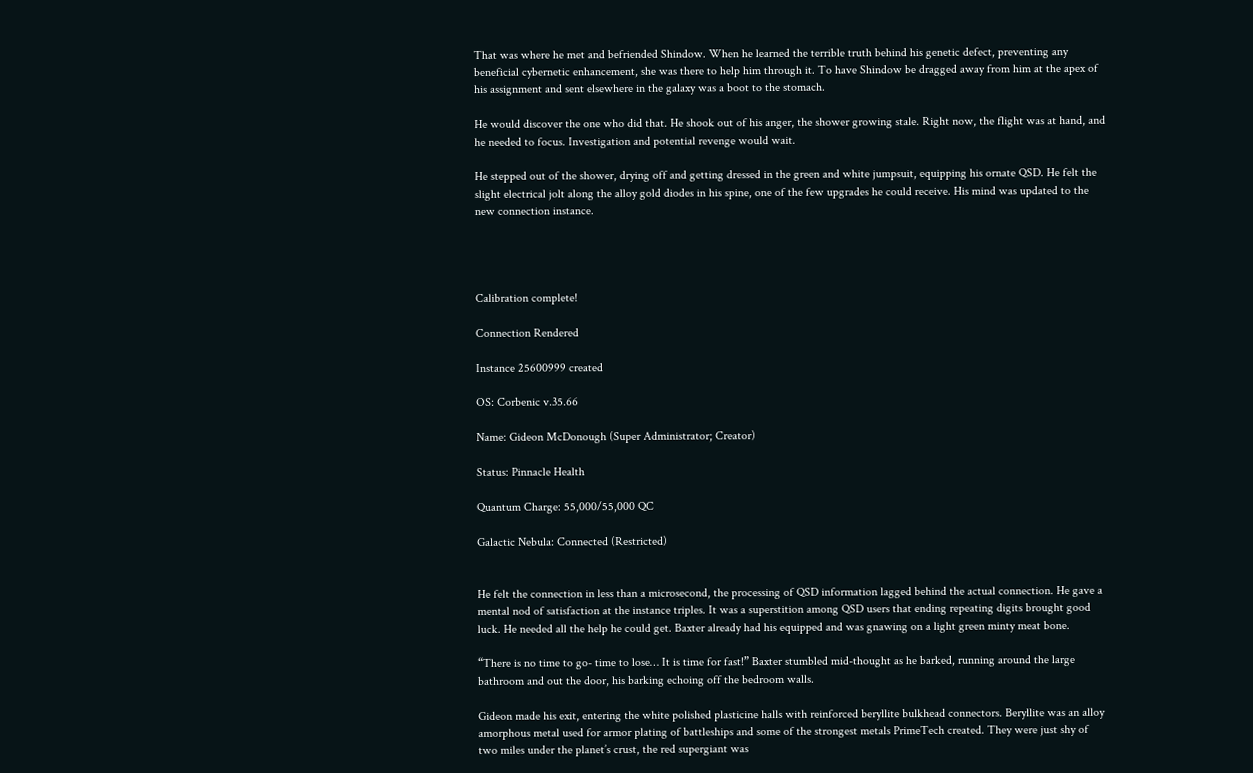That was where he met and befriended Shindow. When he learned the terrible truth behind his genetic defect, preventing any beneficial cybernetic enhancement, she was there to help him through it. To have Shindow be dragged away from him at the apex of his assignment and sent elsewhere in the galaxy was a boot to the stomach.

He would discover the one who did that. He shook out of his anger, the shower growing stale. Right now, the flight was at hand, and he needed to focus. Investigation and potential revenge would wait.

He stepped out of the shower, drying off and getting dressed in the green and white jumpsuit, equipping his ornate QSD. He felt the slight electrical jolt along the alloy gold diodes in his spine, one of the few upgrades he could receive. His mind was updated to the new connection instance.




Calibration complete!

Connection Rendered

Instance 25600999 created

OS: Corbenic v.35.66

Name: Gideon McDonough (Super Administrator; Creator)

Status: Pinnacle Health

Quantum Charge: 55,000/55,000 QC

Galactic Nebula: Connected (Restricted)


He felt the connection in less than a microsecond, the processing of QSD information lagged behind the actual connection. He gave a mental nod of satisfaction at the instance triples. It was a superstition among QSD users that ending repeating digits brought good luck. He needed all the help he could get. Baxter already had his equipped and was gnawing on a light green minty meat bone.

“There is no time to go- time to lose… It is time for fast!” Baxter stumbled mid-thought as he barked, running around the large bathroom and out the door, his barking echoing off the bedroom walls.

Gideon made his exit, entering the white polished plasticine halls with reinforced beryllite bulkhead connectors. Beryllite was an alloy amorphous metal used for armor plating of battleships and some of the strongest metals PrimeTech created. They were just shy of two miles under the planet’s crust, the red supergiant was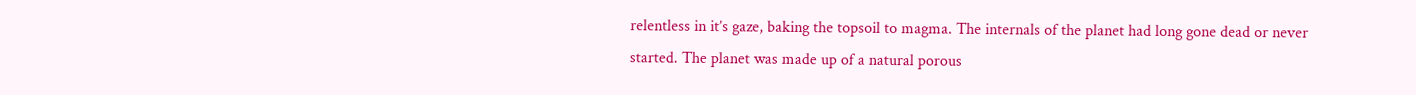relentless in it’s gaze, baking the topsoil to magma. The internals of the planet had long gone dead or never started. The planet was made up of a natural porous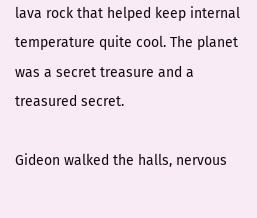lava rock that helped keep internal temperature quite cool. The planet was a secret treasure and a treasured secret.

Gideon walked the halls, nervous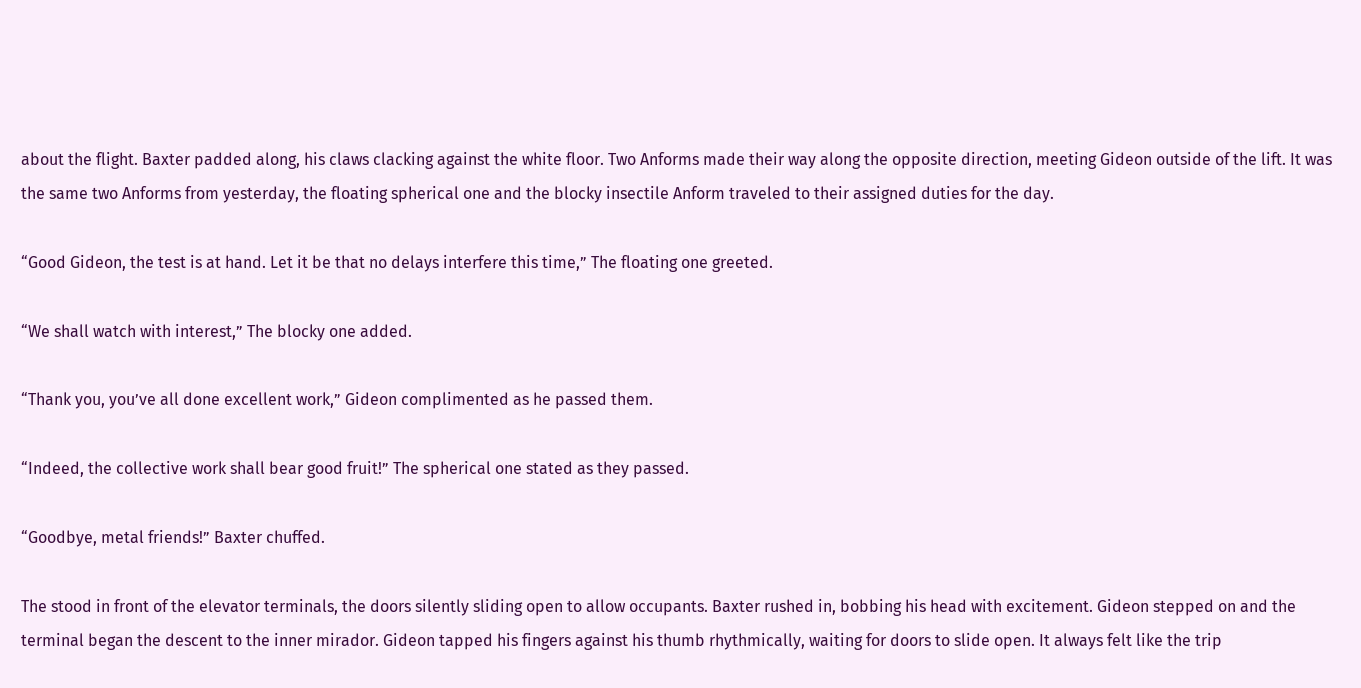about the flight. Baxter padded along, his claws clacking against the white floor. Two Anforms made their way along the opposite direction, meeting Gideon outside of the lift. It was the same two Anforms from yesterday, the floating spherical one and the blocky insectile Anform traveled to their assigned duties for the day.

“Good Gideon, the test is at hand. Let it be that no delays interfere this time,” The floating one greeted.

“We shall watch with interest,” The blocky one added.

“Thank you, you’ve all done excellent work,” Gideon complimented as he passed them.

“Indeed, the collective work shall bear good fruit!” The spherical one stated as they passed.

“Goodbye, metal friends!” Baxter chuffed.

The stood in front of the elevator terminals, the doors silently sliding open to allow occupants. Baxter rushed in, bobbing his head with excitement. Gideon stepped on and the terminal began the descent to the inner mirador. Gideon tapped his fingers against his thumb rhythmically, waiting for doors to slide open. It always felt like the trip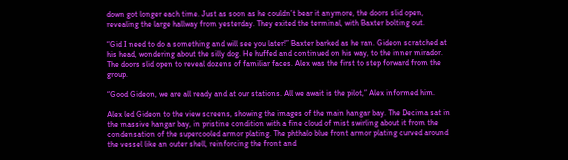down got longer each time. Just as soon as he couldn’t bear it anymore, the doors slid open, revealing the large hallway from yesterday. They exited the terminal, with Baxter bolting out.

“Gid I need to do a something and will see you later!” Baxter barked as he ran. Gideon scratched at his head, wondering about the silly dog. He huffed and continued on his way, to the inner mirador. The doors slid open to reveal dozens of familiar faces. Alex was the first to step forward from the group.

“Good Gideon, we are all ready and at our stations. All we await is the pilot,” Alex informed him.

Alex led Gideon to the view screens, showing the images of the main hangar bay. The Decima sat in the massive hangar bay, in pristine condition with a fine cloud of mist swirling about it from the condensation of the supercooled armor plating. The phthalo blue front armor plating curved around the vessel like an outer shell, reinforcing the front and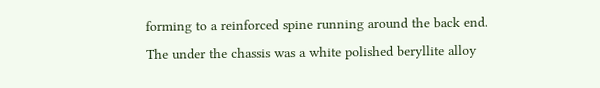forming to a reinforced spine running around the back end. The under the chassis was a white polished beryllite alloy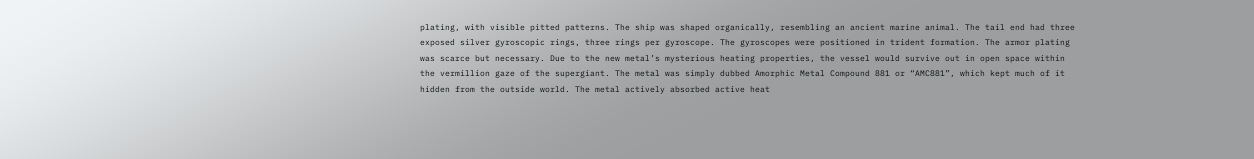plating, with visible pitted patterns. The ship was shaped organically, resembling an ancient marine animal. The tail end had three exposed silver gyroscopic rings, three rings per gyroscope. The gyroscopes were positioned in trident formation. The armor plating was scarce but necessary. Due to the new metal’s mysterious heating properties, the vessel would survive out in open space within the vermillion gaze of the supergiant. The metal was simply dubbed Amorphic Metal Compound 881 or “AMC881”, which kept much of it hidden from the outside world. The metal actively absorbed active heat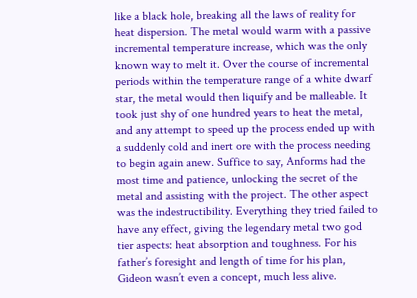like a black hole, breaking all the laws of reality for heat dispersion. The metal would warm with a passive incremental temperature increase, which was the only known way to melt it. Over the course of incremental periods within the temperature range of a white dwarf star, the metal would then liquify and be malleable. It took just shy of one hundred years to heat the metal, and any attempt to speed up the process ended up with a suddenly cold and inert ore with the process needing to begin again anew. Suffice to say, Anforms had the most time and patience, unlocking the secret of the metal and assisting with the project. The other aspect was the indestructibility. Everything they tried failed to have any effect, giving the legendary metal two god tier aspects: heat absorption and toughness. For his father’s foresight and length of time for his plan, Gideon wasn’t even a concept, much less alive.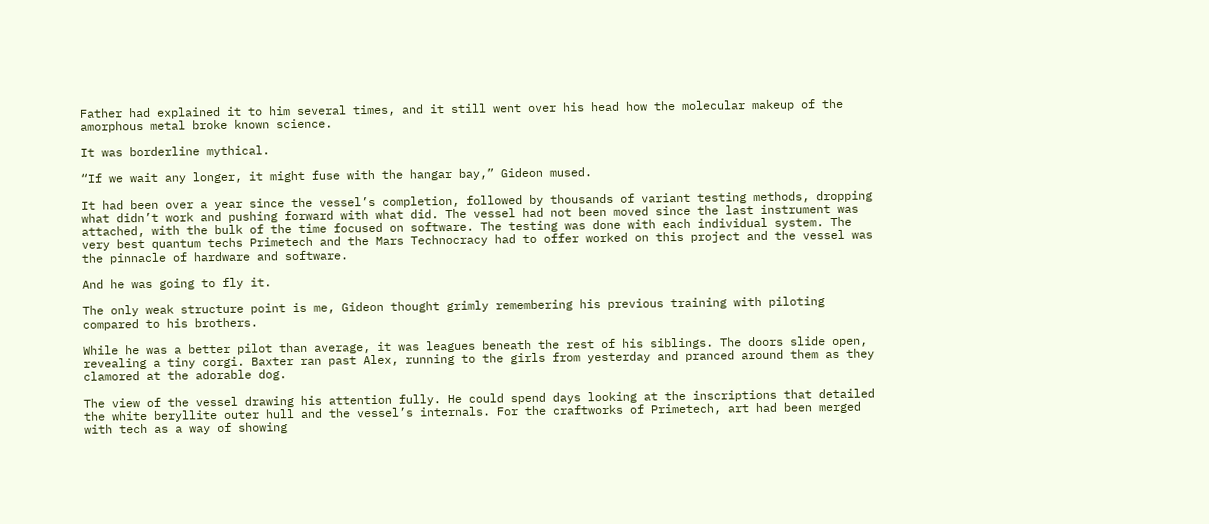Father had explained it to him several times, and it still went over his head how the molecular makeup of the amorphous metal broke known science.

It was borderline mythical.

“If we wait any longer, it might fuse with the hangar bay,” Gideon mused.

It had been over a year since the vessel’s completion, followed by thousands of variant testing methods, dropping what didn’t work and pushing forward with what did. The vessel had not been moved since the last instrument was attached, with the bulk of the time focused on software. The testing was done with each individual system. The very best quantum techs Primetech and the Mars Technocracy had to offer worked on this project and the vessel was the pinnacle of hardware and software.

And he was going to fly it.

The only weak structure point is me, Gideon thought grimly remembering his previous training with piloting compared to his brothers.

While he was a better pilot than average, it was leagues beneath the rest of his siblings. The doors slide open, revealing a tiny corgi. Baxter ran past Alex, running to the girls from yesterday and pranced around them as they clamored at the adorable dog.

The view of the vessel drawing his attention fully. He could spend days looking at the inscriptions that detailed the white beryllite outer hull and the vessel’s internals. For the craftworks of Primetech, art had been merged with tech as a way of showing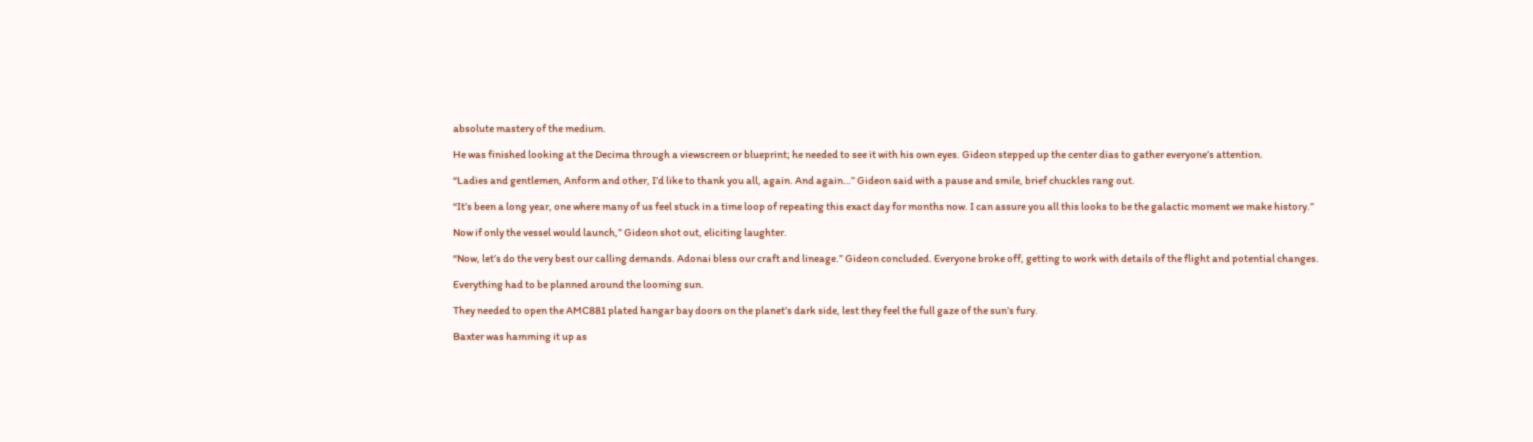absolute mastery of the medium.

He was finished looking at the Decima through a viewscreen or blueprint; he needed to see it with his own eyes. Gideon stepped up the center dias to gather everyone’s attention.

“Ladies and gentlemen, Anform and other, I’d like to thank you all, again. And again…” Gideon said with a pause and smile, brief chuckles rang out.

“It’s been a long year, one where many of us feel stuck in a time loop of repeating this exact day for months now. I can assure you all this looks to be the galactic moment we make history.”

Now if only the vessel would launch,” Gideon shot out, eliciting laughter.

“Now, let’s do the very best our calling demands. Adonai bless our craft and lineage.” Gideon concluded. Everyone broke off, getting to work with details of the flight and potential changes.

Everything had to be planned around the looming sun.

They needed to open the AMC881 plated hangar bay doors on the planet’s dark side, lest they feel the full gaze of the sun’s fury.

Baxter was hamming it up as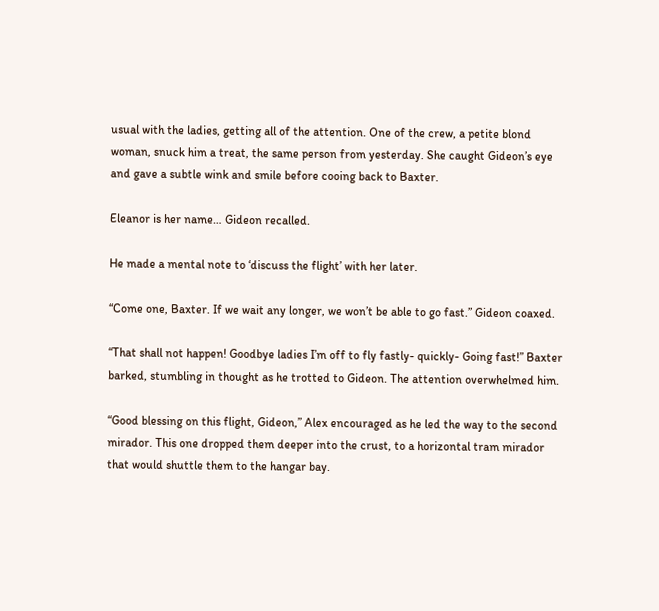usual with the ladies, getting all of the attention. One of the crew, a petite blond woman, snuck him a treat, the same person from yesterday. She caught Gideon’s eye and gave a subtle wink and smile before cooing back to Baxter.

Eleanor is her name… Gideon recalled.

He made a mental note to ‘discuss the flight’ with her later.

“Come one, Baxter. If we wait any longer, we won’t be able to go fast.” Gideon coaxed.

“That shall not happen! Goodbye ladies I’m off to fly fastly- quickly- Going fast!” Baxter barked, stumbling in thought as he trotted to Gideon. The attention overwhelmed him.

“Good blessing on this flight, Gideon,” Alex encouraged as he led the way to the second mirador. This one dropped them deeper into the crust, to a horizontal tram mirador that would shuttle them to the hangar bay.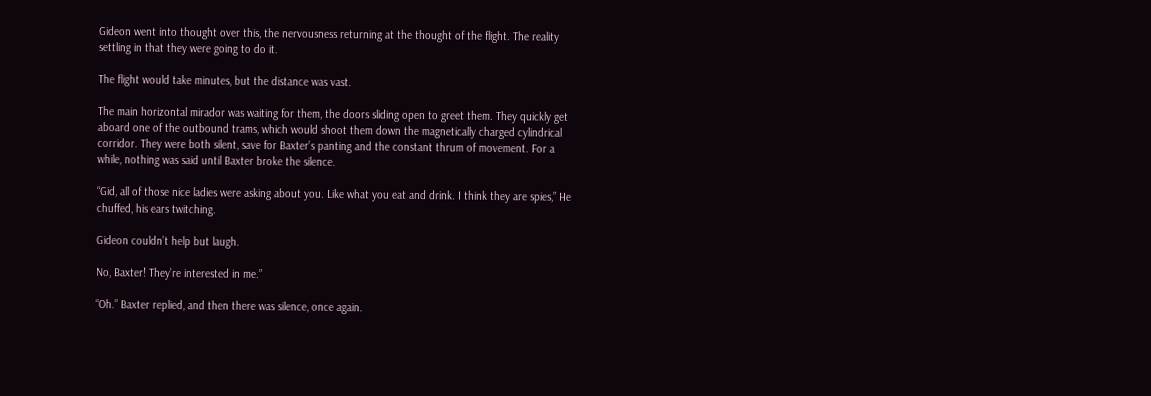Gideon went into thought over this, the nervousness returning at the thought of the flight. The reality settling in that they were going to do it.

The flight would take minutes, but the distance was vast.

The main horizontal mirador was waiting for them, the doors sliding open to greet them. They quickly get aboard one of the outbound trams, which would shoot them down the magnetically charged cylindrical corridor. They were both silent, save for Baxter’s panting and the constant thrum of movement. For a while, nothing was said until Baxter broke the silence.

“Gid, all of those nice ladies were asking about you. Like what you eat and drink. I think they are spies,” He chuffed, his ears twitching.

Gideon couldn’t help but laugh.

No, Baxter! They’re interested in me.”

“Oh.” Baxter replied, and then there was silence, once again.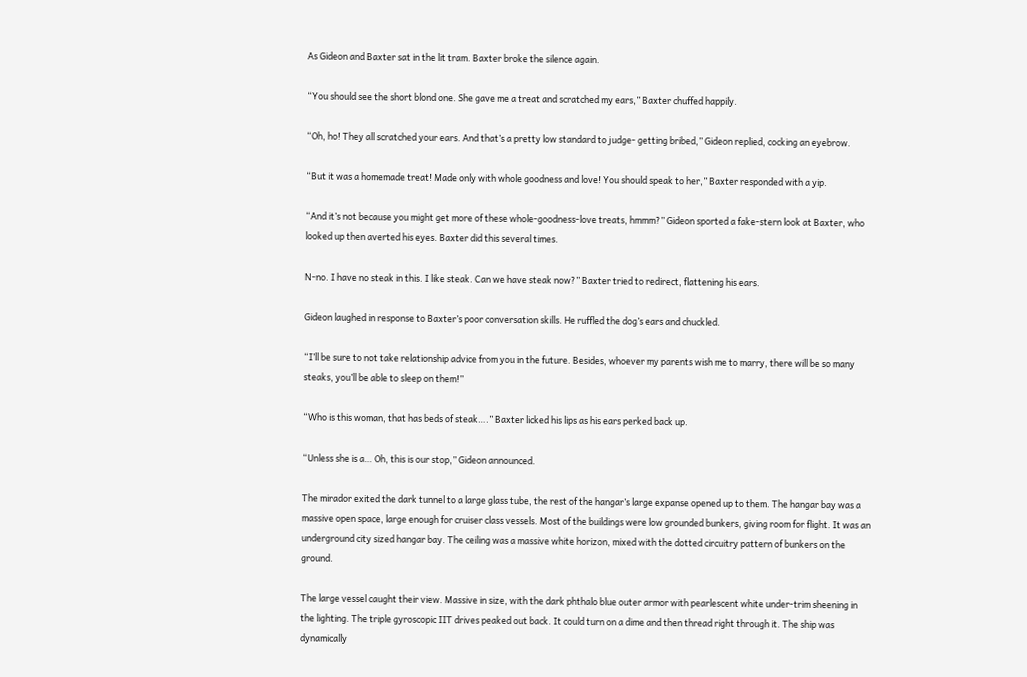As Gideon and Baxter sat in the lit tram. Baxter broke the silence again.

“You should see the short blond one. She gave me a treat and scratched my ears,” Baxter chuffed happily.

“Oh, ho! They all scratched your ears. And that’s a pretty low standard to judge- getting bribed,” Gideon replied, cocking an eyebrow.

“But it was a homemade treat! Made only with whole goodness and love! You should speak to her,” Baxter responded with a yip.

“And it’s not because you might get more of these whole-goodness-love treats, hmmm?” Gideon sported a fake-stern look at Baxter, who looked up then averted his eyes. Baxter did this several times.

N-no. I have no steak in this. I like steak. Can we have steak now?” Baxter tried to redirect, flattening his ears.

Gideon laughed in response to Baxter’s poor conversation skills. He ruffled the dog’s ears and chuckled.

“I’ll be sure to not take relationship advice from you in the future. Besides, whoever my parents wish me to marry, there will be so many steaks, you’ll be able to sleep on them!”

“Who is this woman, that has beds of steak….” Baxter licked his lips as his ears perked back up.

“Unless she is a… Oh, this is our stop,” Gideon announced.

The mirador exited the dark tunnel to a large glass tube, the rest of the hangar’s large expanse opened up to them. The hangar bay was a massive open space, large enough for cruiser class vessels. Most of the buildings were low grounded bunkers, giving room for flight. It was an underground city sized hangar bay. The ceiling was a massive white horizon, mixed with the dotted circuitry pattern of bunkers on the ground.

The large vessel caught their view. Massive in size, with the dark phthalo blue outer armor with pearlescent white under-trim sheening in the lighting. The triple gyroscopic IIT drives peaked out back. It could turn on a dime and then thread right through it. The ship was dynamically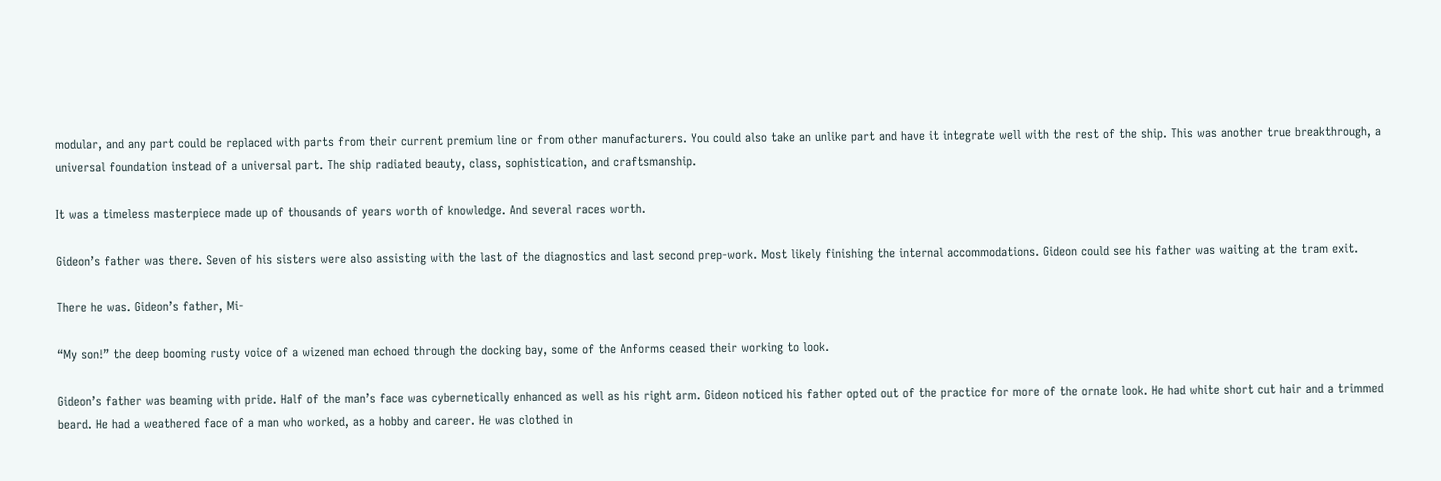modular, and any part could be replaced with parts from their current premium line or from other manufacturers. You could also take an unlike part and have it integrate well with the rest of the ship. This was another true breakthrough, a universal foundation instead of a universal part. The ship radiated beauty, class, sophistication, and craftsmanship.

It was a timeless masterpiece made up of thousands of years worth of knowledge. And several races worth.

Gideon’s father was there. Seven of his sisters were also assisting with the last of the diagnostics and last second prep-work. Most likely finishing the internal accommodations. Gideon could see his father was waiting at the tram exit.

There he was. Gideon’s father, Mi-

“My son!” the deep booming rusty voice of a wizened man echoed through the docking bay, some of the Anforms ceased their working to look.

Gideon’s father was beaming with pride. Half of the man’s face was cybernetically enhanced as well as his right arm. Gideon noticed his father opted out of the practice for more of the ornate look. He had white short cut hair and a trimmed beard. He had a weathered face of a man who worked, as a hobby and career. He was clothed in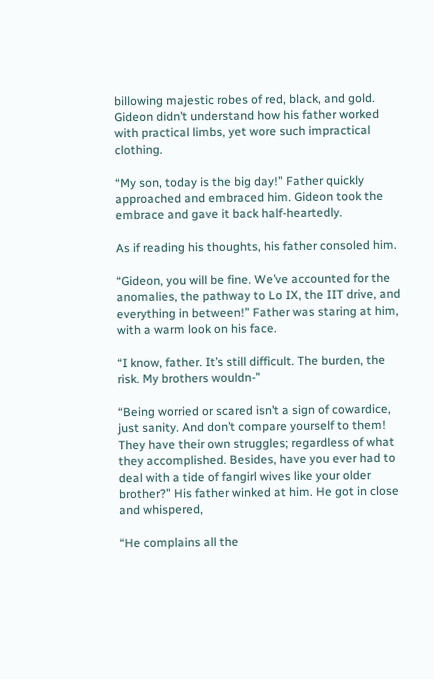billowing majestic robes of red, black, and gold. Gideon didn’t understand how his father worked with practical limbs, yet wore such impractical clothing.

“My son, today is the big day!” Father quickly approached and embraced him. Gideon took the embrace and gave it back half-heartedly.

As if reading his thoughts, his father consoled him.

“Gideon, you will be fine. We’ve accounted for the anomalies, the pathway to Lo IX, the IIT drive, and everything in between!” Father was staring at him, with a warm look on his face.

“I know, father. It’s still difficult. The burden, the risk. My brothers wouldn-”

“Being worried or scared isn’t a sign of cowardice, just sanity. And don’t compare yourself to them! They have their own struggles; regardless of what they accomplished. Besides, have you ever had to deal with a tide of fangirl wives like your older brother?” His father winked at him. He got in close and whispered,

“He complains all the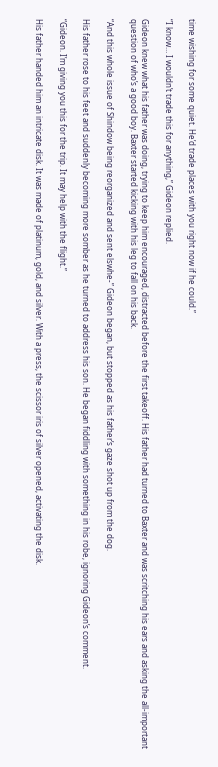time wishing for some quiet. He’d trade places with you right now if he could.”

“I know… I wouldn’t trade this for anything,” Gideon replied.

Gideon knew what his father was doing, trying to keep him encouraged, distracted before the first takeoff. His father had turned to Baxter and was scritching his ears and asking the all-important question of who’s a good boy. Baxter started kicking with his leg to fall on his back.

“And this whole issue of Shindow being reorganized and sent elswhe-” Gideon began, but stopped as his father’s gaze shot up from the dog.

His father rose to his feet and suddenly becoming more somber as he turned to address his son. He began fiddling with something in his robe, ignoring Gideon’s comment.

“Gideon. I’m giving you this for the trip. It may help with the flight.”

His father handed him an intricate disk. It was made of platinum, gold, and silver. With a press, the scissor iris of silver opened, activating the disk.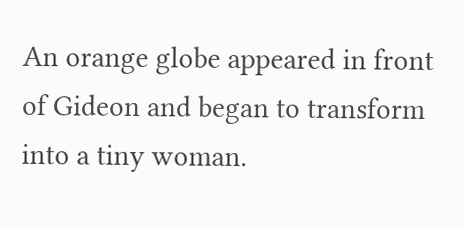An orange globe appeared in front of Gideon and began to transform into a tiny woman.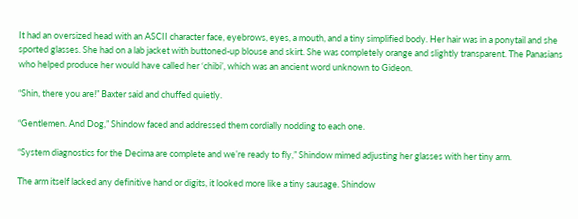It had an oversized head with an ASCII character face, eyebrows, eyes, a mouth, and a tiny simplified body. Her hair was in a ponytail and she sported glasses. She had on a lab jacket with buttoned-up blouse and skirt. She was completely orange and slightly transparent. The Panasians who helped produce her would have called her ‘chibi’, which was an ancient word unknown to Gideon.

“Shin, there you are!” Baxter said and chuffed quietly.

“Gentlemen. And Dog,” Shindow faced and addressed them cordially nodding to each one.

“System diagnostics for the Decima are complete and we’re ready to fly,” Shindow mimed adjusting her glasses with her tiny arm.

The arm itself lacked any definitive hand or digits, it looked more like a tiny sausage. Shindow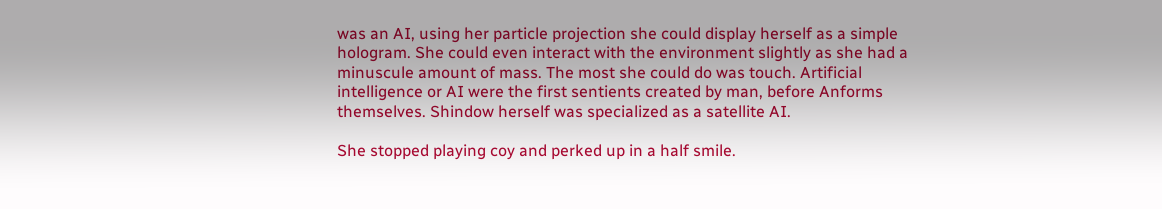was an AI, using her particle projection she could display herself as a simple hologram. She could even interact with the environment slightly as she had a minuscule amount of mass. The most she could do was touch. Artificial intelligence or AI were the first sentients created by man, before Anforms themselves. Shindow herself was specialized as a satellite AI.

She stopped playing coy and perked up in a half smile.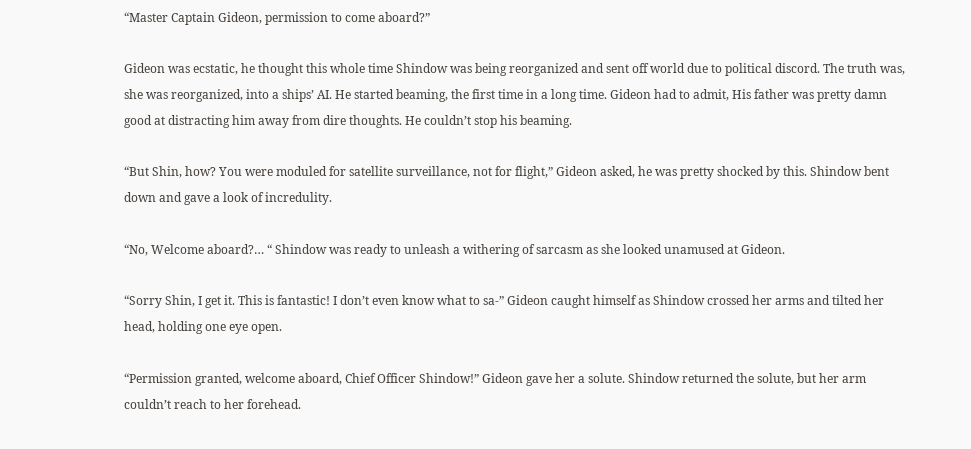“Master Captain Gideon, permission to come aboard?”

Gideon was ecstatic, he thought this whole time Shindow was being reorganized and sent off world due to political discord. The truth was, she was reorganized, into a ships’ AI. He started beaming, the first time in a long time. Gideon had to admit, His father was pretty damn good at distracting him away from dire thoughts. He couldn’t stop his beaming.

“But Shin, how? You were moduled for satellite surveillance, not for flight,” Gideon asked, he was pretty shocked by this. Shindow bent down and gave a look of incredulity.

“No, Welcome aboard?… “ Shindow was ready to unleash a withering of sarcasm as she looked unamused at Gideon.

“Sorry Shin, I get it. This is fantastic! I don’t even know what to sa-” Gideon caught himself as Shindow crossed her arms and tilted her head, holding one eye open.

“Permission granted, welcome aboard, Chief Officer Shindow!” Gideon gave her a solute. Shindow returned the solute, but her arm couldn’t reach to her forehead.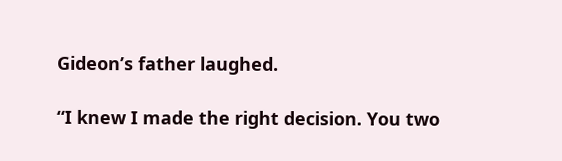Gideon’s father laughed.

“I knew I made the right decision. You two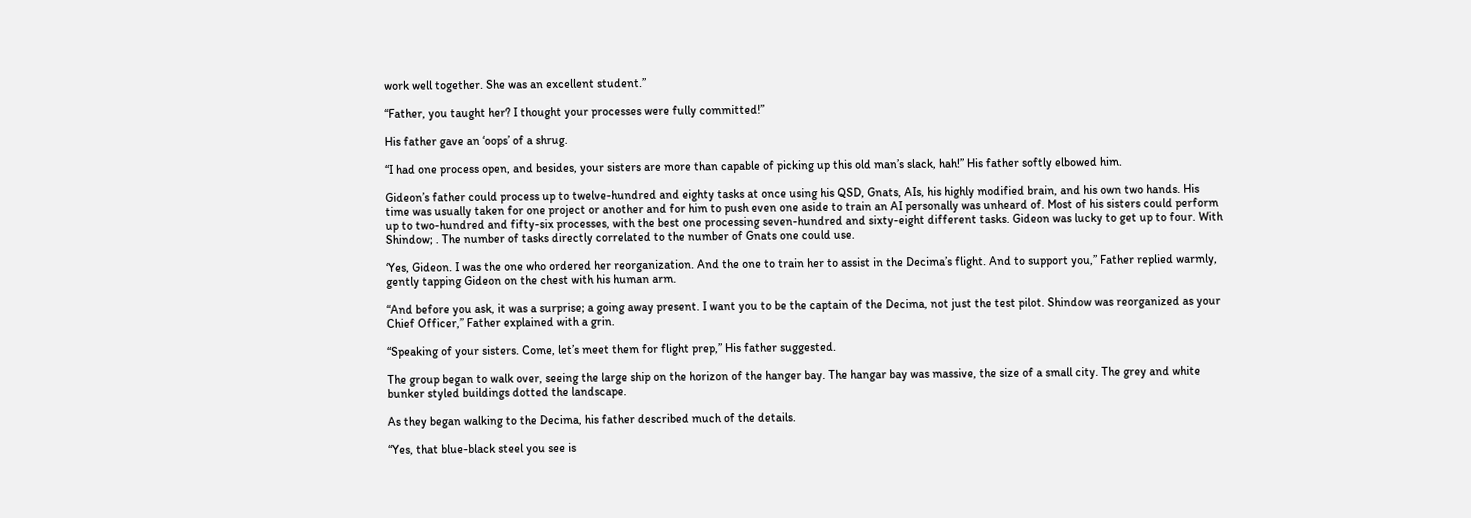work well together. She was an excellent student.”

“Father, you taught her? I thought your processes were fully committed!”

His father gave an ‘oops’ of a shrug.

“I had one process open, and besides, your sisters are more than capable of picking up this old man’s slack, hah!” His father softly elbowed him.

Gideon’s father could process up to twelve-hundred and eighty tasks at once using his QSD, Gnats, AIs, his highly modified brain, and his own two hands. His time was usually taken for one project or another and for him to push even one aside to train an AI personally was unheard of. Most of his sisters could perform up to two-hundred and fifty-six processes, with the best one processing seven-hundred and sixty-eight different tasks. Gideon was lucky to get up to four. With Shindow; . The number of tasks directly correlated to the number of Gnats one could use.

‘Yes, Gideon. I was the one who ordered her reorganization. And the one to train her to assist in the Decima’s flight. And to support you,” Father replied warmly, gently tapping Gideon on the chest with his human arm.

“And before you ask, it was a surprise; a going away present. I want you to be the captain of the Decima, not just the test pilot. Shindow was reorganized as your Chief Officer,” Father explained with a grin.

“Speaking of your sisters. Come, let’s meet them for flight prep,” His father suggested.

The group began to walk over, seeing the large ship on the horizon of the hanger bay. The hangar bay was massive, the size of a small city. The grey and white bunker styled buildings dotted the landscape.

As they began walking to the Decima, his father described much of the details.

“Yes, that blue-black steel you see is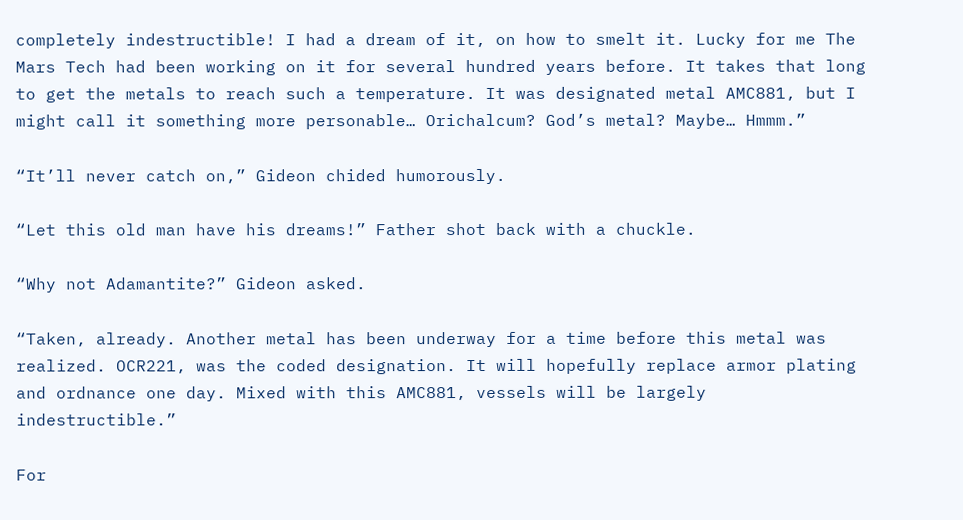completely indestructible! I had a dream of it, on how to smelt it. Lucky for me The Mars Tech had been working on it for several hundred years before. It takes that long to get the metals to reach such a temperature. It was designated metal AMC881, but I might call it something more personable… Orichalcum? God’s metal? Maybe… Hmmm.”

“It’ll never catch on,” Gideon chided humorously.

“Let this old man have his dreams!” Father shot back with a chuckle.

“Why not Adamantite?” Gideon asked.

“Taken, already. Another metal has been underway for a time before this metal was realized. OCR221, was the coded designation. It will hopefully replace armor plating and ordnance one day. Mixed with this AMC881, vessels will be largely indestructible.”

For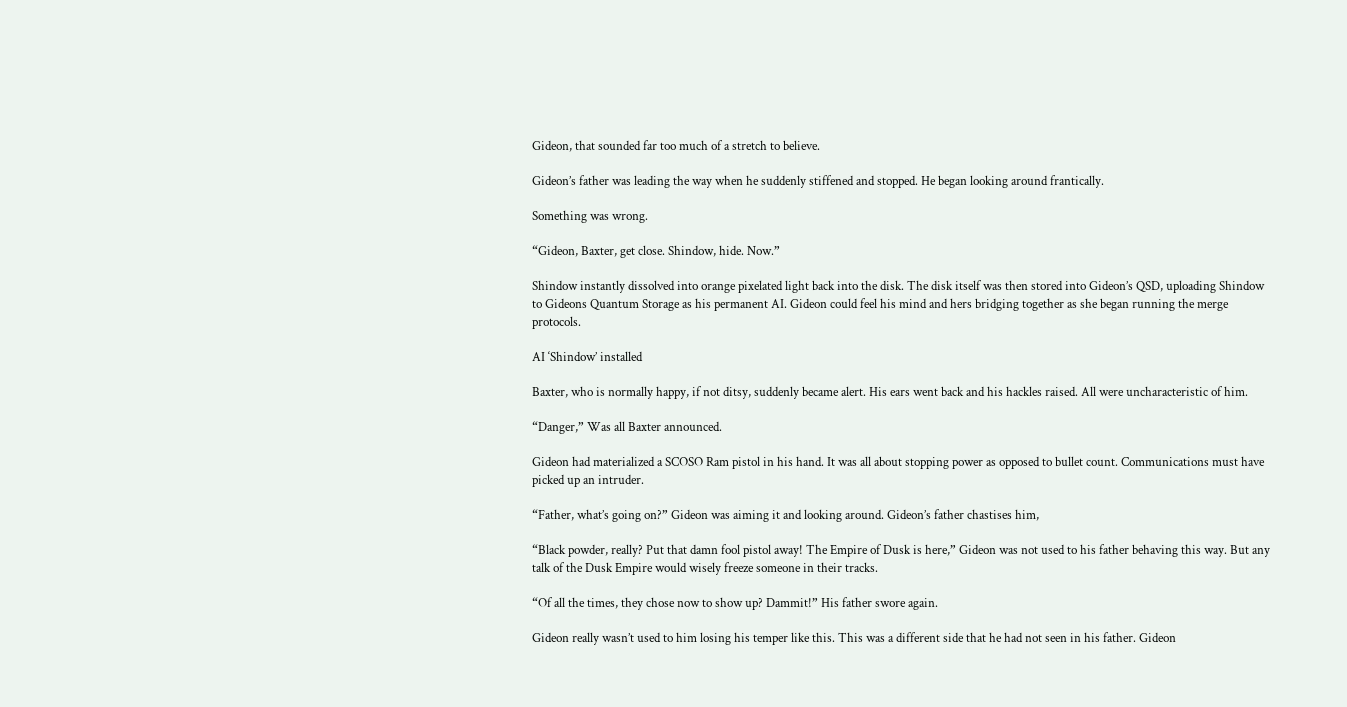Gideon, that sounded far too much of a stretch to believe.

Gideon’s father was leading the way when he suddenly stiffened and stopped. He began looking around frantically.

Something was wrong.

“Gideon, Baxter, get close. Shindow, hide. Now.”

Shindow instantly dissolved into orange pixelated light back into the disk. The disk itself was then stored into Gideon’s QSD, uploading Shindow to Gideons Quantum Storage as his permanent AI. Gideon could feel his mind and hers bridging together as she began running the merge protocols.

AI ‘Shindow’ installed

Baxter, who is normally happy, if not ditsy, suddenly became alert. His ears went back and his hackles raised. All were uncharacteristic of him.

“Danger,” Was all Baxter announced.

Gideon had materialized a SCOSO Ram pistol in his hand. It was all about stopping power as opposed to bullet count. Communications must have picked up an intruder.

“Father, what’s going on?” Gideon was aiming it and looking around. Gideon’s father chastises him,

“Black powder, really? Put that damn fool pistol away! The Empire of Dusk is here,” Gideon was not used to his father behaving this way. But any talk of the Dusk Empire would wisely freeze someone in their tracks.

“Of all the times, they chose now to show up? Dammit!” His father swore again.

Gideon really wasn’t used to him losing his temper like this. This was a different side that he had not seen in his father. Gideon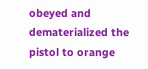obeyed and dematerialized the pistol to orange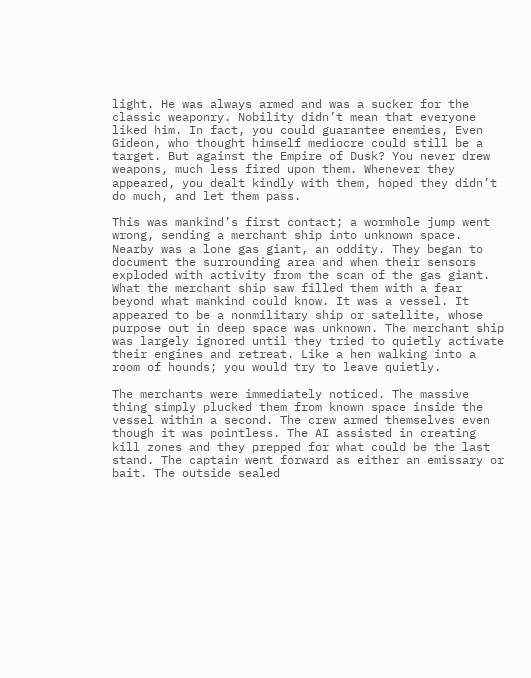light. He was always armed and was a sucker for the classic weaponry. Nobility didn’t mean that everyone liked him. In fact, you could guarantee enemies, Even Gideon, who thought himself mediocre could still be a target. But against the Empire of Dusk? You never drew weapons, much less fired upon them. Whenever they appeared, you dealt kindly with them, hoped they didn’t do much, and let them pass.

This was mankind’s first contact; a wormhole jump went wrong, sending a merchant ship into unknown space. Nearby was a lone gas giant, an oddity. They began to document the surrounding area and when their sensors exploded with activity from the scan of the gas giant. What the merchant ship saw filled them with a fear beyond what mankind could know. It was a vessel. It appeared to be a nonmilitary ship or satellite, whose purpose out in deep space was unknown. The merchant ship was largely ignored until they tried to quietly activate their engines and retreat. Like a hen walking into a room of hounds; you would try to leave quietly.

The merchants were immediately noticed. The massive thing simply plucked them from known space inside the vessel within a second. The crew armed themselves even though it was pointless. The AI assisted in creating kill zones and they prepped for what could be the last stand. The captain went forward as either an emissary or bait. The outside sealed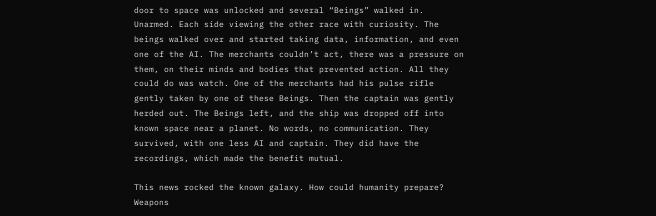door to space was unlocked and several “Beings” walked in. Unarmed. Each side viewing the other race with curiosity. The beings walked over and started taking data, information, and even one of the AI. The merchants couldn’t act, there was a pressure on them, on their minds and bodies that prevented action. All they could do was watch. One of the merchants had his pulse rifle gently taken by one of these Beings. Then the captain was gently herded out. The Beings left, and the ship was dropped off into known space near a planet. No words, no communication. They survived, with one less AI and captain. They did have the recordings, which made the benefit mutual.

This news rocked the known galaxy. How could humanity prepare? Weapons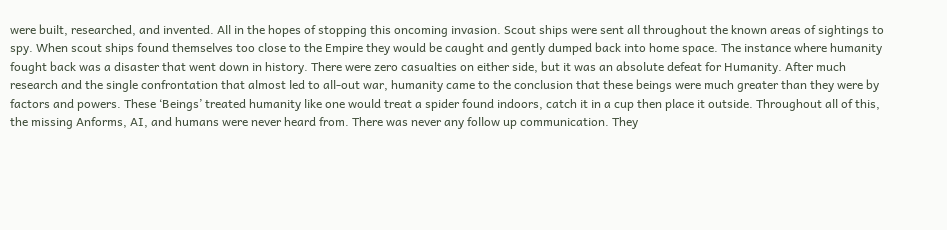were built, researched, and invented. All in the hopes of stopping this oncoming invasion. Scout ships were sent all throughout the known areas of sightings to spy. When scout ships found themselves too close to the Empire they would be caught and gently dumped back into home space. The instance where humanity fought back was a disaster that went down in history. There were zero casualties on either side, but it was an absolute defeat for Humanity. After much research and the single confrontation that almost led to all-out war, humanity came to the conclusion that these beings were much greater than they were by factors and powers. These ‘Beings’ treated humanity like one would treat a spider found indoors, catch it in a cup then place it outside. Throughout all of this, the missing Anforms, AI, and humans were never heard from. There was never any follow up communication. They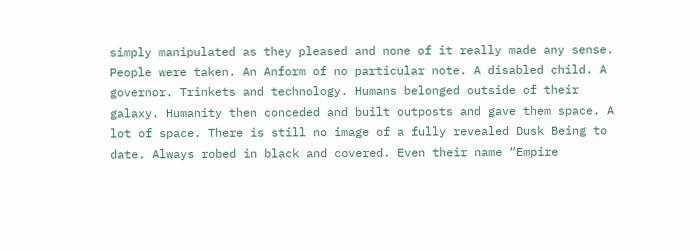simply manipulated as they pleased and none of it really made any sense. People were taken. An Anform of no particular note. A disabled child. A governor. Trinkets and technology. Humans belonged outside of their galaxy. Humanity then conceded and built outposts and gave them space. A lot of space. There is still no image of a fully revealed Dusk Being to date. Always robed in black and covered. Even their name “Empire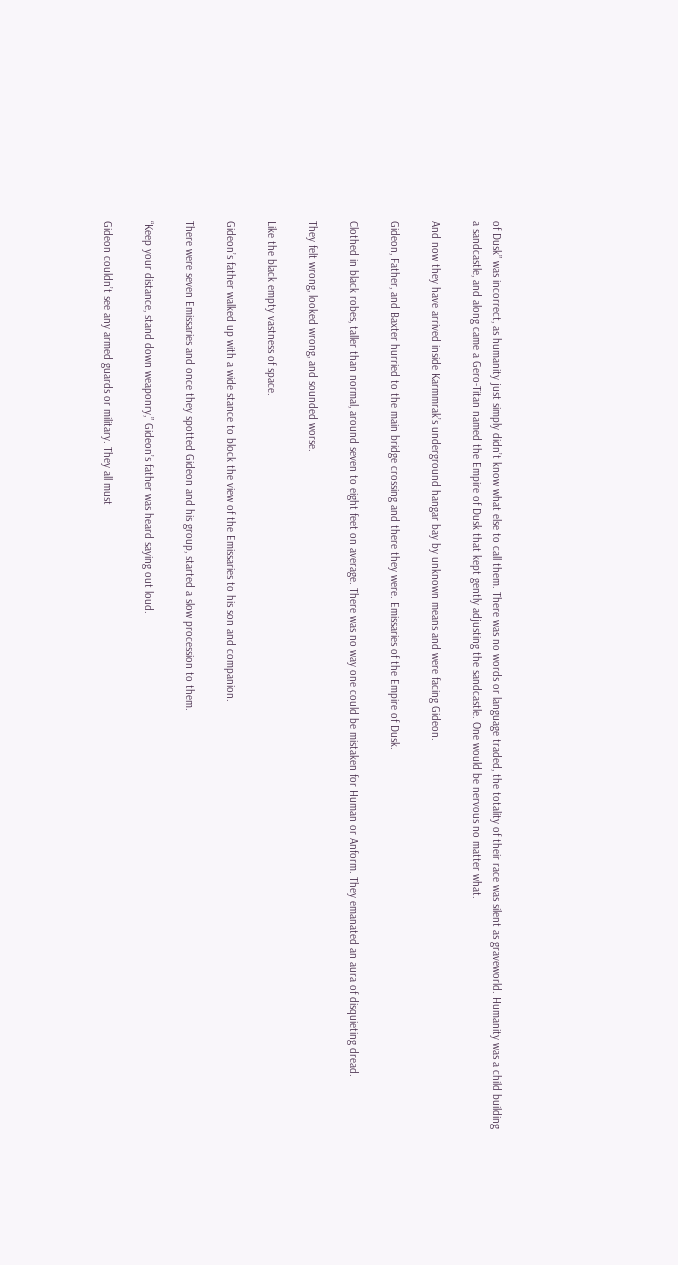of Dusk” was incorrect, as humanity just simply didn’t know what else to call them. There was no words or language traded, the totality of their race was silent as graveworld. Humanity was a child building a sandcastle, and along came a Gero-Titan named the Empire of Dusk that kept gently adjusting the sandcastle. One would be nervous no matter what.

And now they have arrived inside Karmmrak’s underground hangar bay by unknown means and were facing Gideon.

Gideon, Father, and Baxter hurried to the main bridge crossing and there they were. Emissaries of the Empire of Dusk.

Clothed in black robes, taller than normal, around seven to eight feet on average. There was no way one could be mistaken for Human or Anform. They emanated an aura of disquieting dread.

They felt wrong, looked wrong, and sounded worse.

Like the black empty vastness of space.

Gideon’s father walked up with a wide stance to block the view of the Emissaries to his son and companion.

There were seven Emissaries and once they spotted Gideon and his group, started a slow procession to them.

“Keep your distance, stand down weaponry,” Gideon’s father was heard saying out loud.

Gideon couldn’t see any armed guards or military. They all must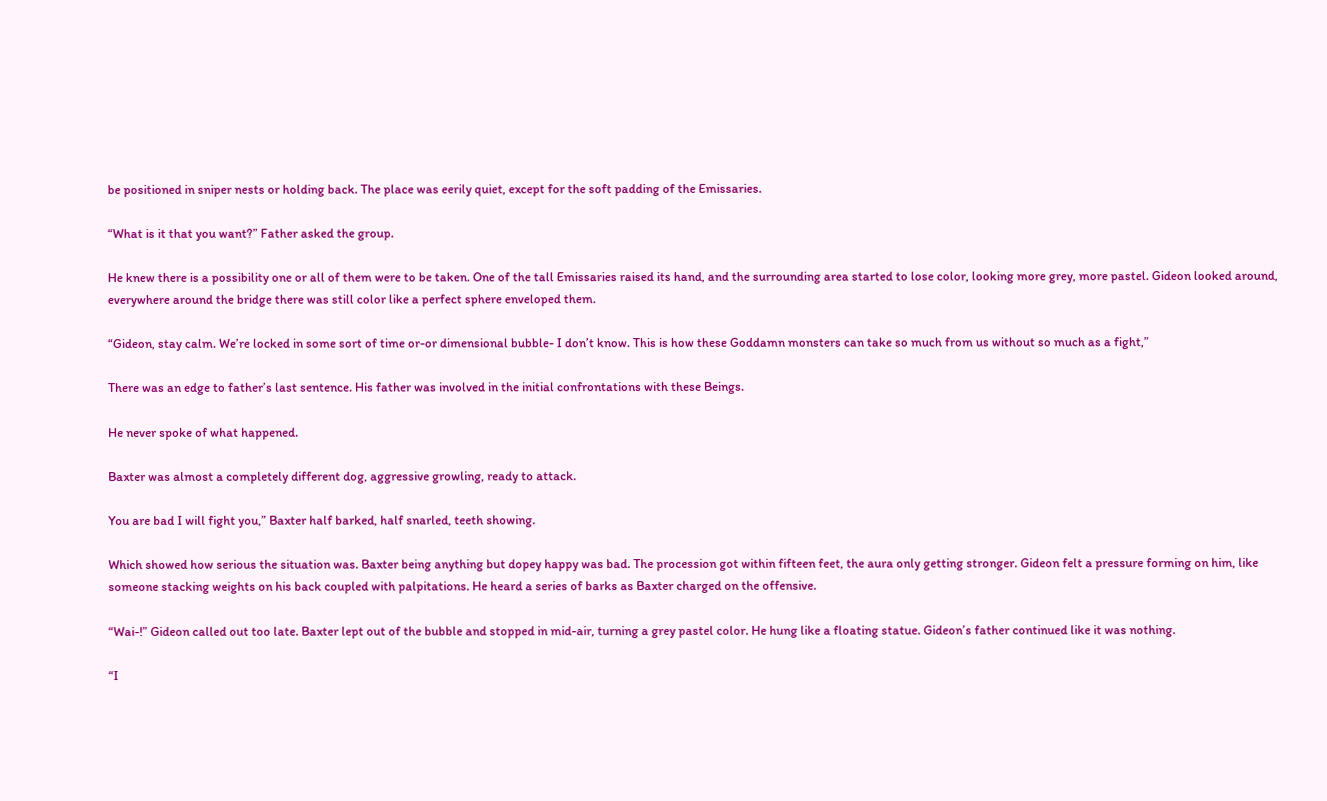be positioned in sniper nests or holding back. The place was eerily quiet, except for the soft padding of the Emissaries.

“What is it that you want?” Father asked the group.

He knew there is a possibility one or all of them were to be taken. One of the tall Emissaries raised its hand, and the surrounding area started to lose color, looking more grey, more pastel. Gideon looked around, everywhere around the bridge there was still color like a perfect sphere enveloped them.

“Gideon, stay calm. We’re locked in some sort of time or-or dimensional bubble- I don’t know. This is how these Goddamn monsters can take so much from us without so much as a fight,”

There was an edge to father’s last sentence. His father was involved in the initial confrontations with these Beings.

He never spoke of what happened.

Baxter was almost a completely different dog, aggressive growling, ready to attack.

You are bad I will fight you,” Baxter half barked, half snarled, teeth showing.

Which showed how serious the situation was. Baxter being anything but dopey happy was bad. The procession got within fifteen feet, the aura only getting stronger. Gideon felt a pressure forming on him, like someone stacking weights on his back coupled with palpitations. He heard a series of barks as Baxter charged on the offensive.

“Wai-!” Gideon called out too late. Baxter lept out of the bubble and stopped in mid-air, turning a grey pastel color. He hung like a floating statue. Gideon’s father continued like it was nothing.

“I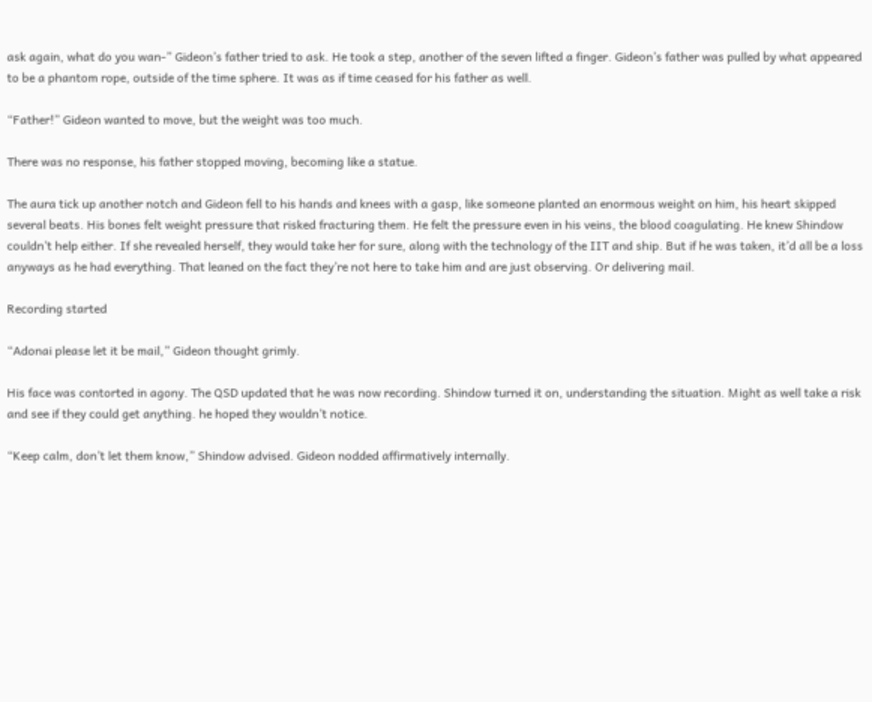ask again, what do you wan-” Gideon’s father tried to ask. He took a step, another of the seven lifted a finger. Gideon’s father was pulled by what appeared to be a phantom rope, outside of the time sphere. It was as if time ceased for his father as well.

“Father!” Gideon wanted to move, but the weight was too much.

There was no response, his father stopped moving, becoming like a statue.

The aura tick up another notch and Gideon fell to his hands and knees with a gasp, like someone planted an enormous weight on him, his heart skipped several beats. His bones felt weight pressure that risked fracturing them. He felt the pressure even in his veins, the blood coagulating. He knew Shindow couldn’t help either. If she revealed herself, they would take her for sure, along with the technology of the IIT and ship. But if he was taken, it’d all be a loss anyways as he had everything. That leaned on the fact they’re not here to take him and are just observing. Or delivering mail.

Recording started

“Adonai please let it be mail,” Gideon thought grimly.

His face was contorted in agony. The QSD updated that he was now recording. Shindow turned it on, understanding the situation. Might as well take a risk and see if they could get anything. he hoped they wouldn’t notice.

“Keep calm, don’t let them know,” Shindow advised. Gideon nodded affirmatively internally.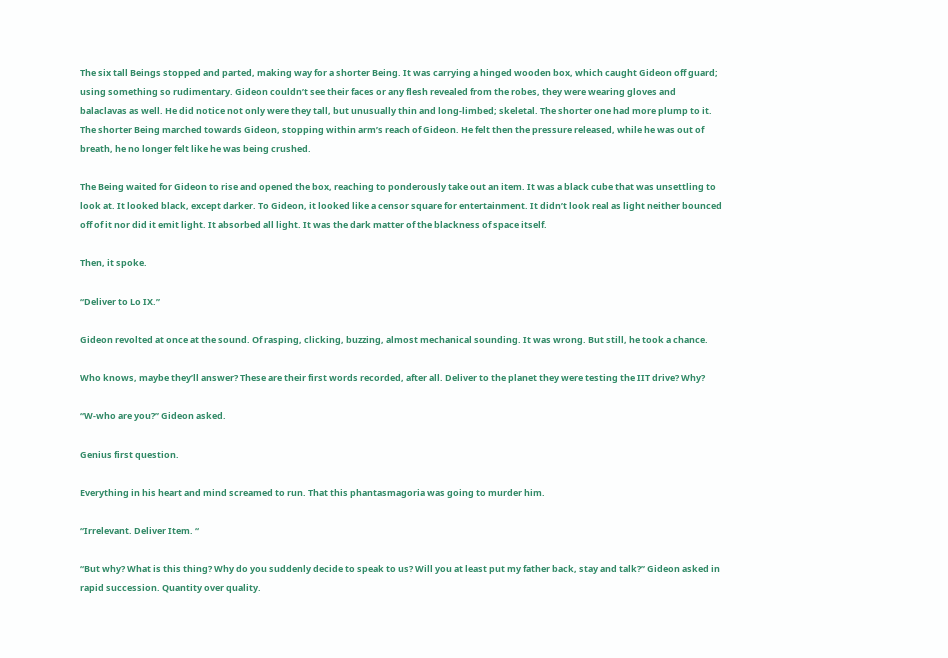The six tall Beings stopped and parted, making way for a shorter Being. It was carrying a hinged wooden box, which caught Gideon off guard; using something so rudimentary. Gideon couldn’t see their faces or any flesh revealed from the robes, they were wearing gloves and balaclavas as well. He did notice not only were they tall, but unusually thin and long-limbed; skeletal. The shorter one had more plump to it. The shorter Being marched towards Gideon, stopping within arm’s reach of Gideon. He felt then the pressure released, while he was out of breath, he no longer felt like he was being crushed.

The Being waited for Gideon to rise and opened the box, reaching to ponderously take out an item. It was a black cube that was unsettling to look at. It looked black, except darker. To Gideon, it looked like a censor square for entertainment. It didn’t look real as light neither bounced off of it nor did it emit light. It absorbed all light. It was the dark matter of the blackness of space itself.

Then, it spoke.

“Deliver to Lo IX.”

Gideon revolted at once at the sound. Of rasping, clicking, buzzing, almost mechanical sounding. It was wrong. But still, he took a chance.

Who knows, maybe they’ll answer? These are their first words recorded, after all. Deliver to the planet they were testing the IIT drive? Why?

“W-who are you?” Gideon asked.

Genius first question.

Everything in his heart and mind screamed to run. That this phantasmagoria was going to murder him.

“Irrelevant. Deliver Item. “

“But why? What is this thing? Why do you suddenly decide to speak to us? Will you at least put my father back, stay and talk?” Gideon asked in rapid succession. Quantity over quality.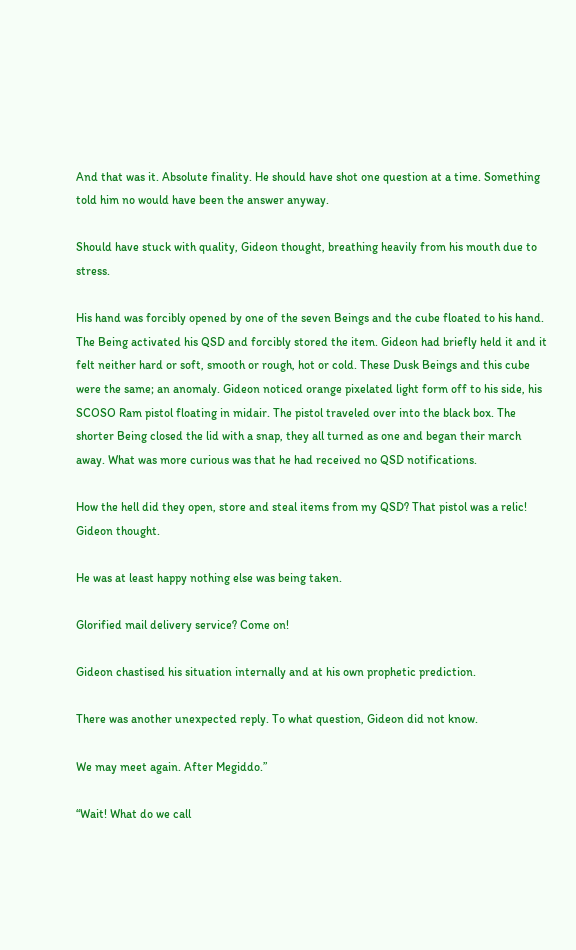And that was it. Absolute finality. He should have shot one question at a time. Something told him no would have been the answer anyway.

Should have stuck with quality, Gideon thought, breathing heavily from his mouth due to stress.

His hand was forcibly opened by one of the seven Beings and the cube floated to his hand. The Being activated his QSD and forcibly stored the item. Gideon had briefly held it and it felt neither hard or soft, smooth or rough, hot or cold. These Dusk Beings and this cube were the same; an anomaly. Gideon noticed orange pixelated light form off to his side, his SCOSO Ram pistol floating in midair. The pistol traveled over into the black box. The shorter Being closed the lid with a snap, they all turned as one and began their march away. What was more curious was that he had received no QSD notifications.

How the hell did they open, store and steal items from my QSD? That pistol was a relic! Gideon thought.

He was at least happy nothing else was being taken.

Glorified mail delivery service? Come on!

Gideon chastised his situation internally and at his own prophetic prediction.

There was another unexpected reply. To what question, Gideon did not know.

We may meet again. After Megiddo.”

“Wait! What do we call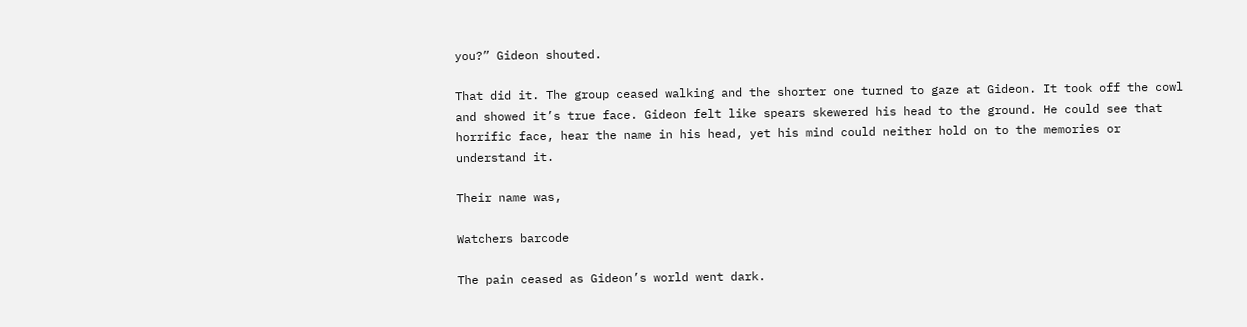you?” Gideon shouted.

That did it. The group ceased walking and the shorter one turned to gaze at Gideon. It took off the cowl and showed it’s true face. Gideon felt like spears skewered his head to the ground. He could see that horrific face, hear the name in his head, yet his mind could neither hold on to the memories or understand it.

Their name was,

Watchers barcode

The pain ceased as Gideon’s world went dark.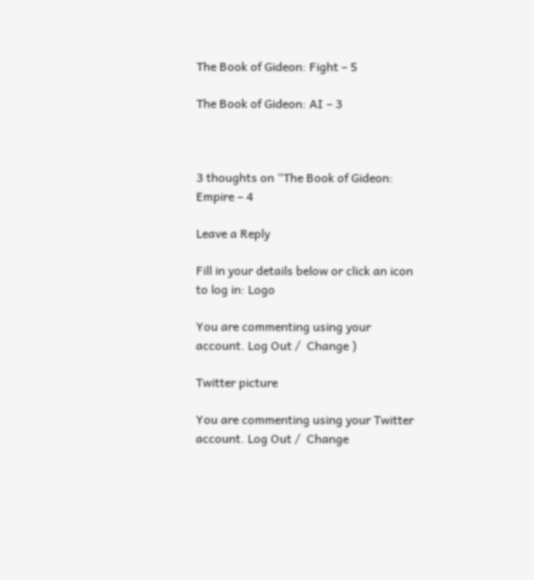The Book of Gideon: Fight – 5

The Book of Gideon: AI – 3



3 thoughts on “The Book of Gideon: Empire – 4

Leave a Reply

Fill in your details below or click an icon to log in: Logo

You are commenting using your account. Log Out /  Change )

Twitter picture

You are commenting using your Twitter account. Log Out /  Change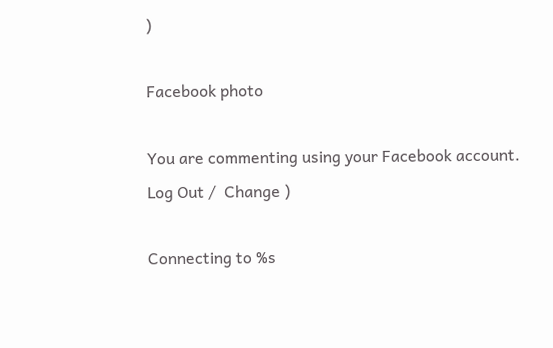)

Facebook photo

You are commenting using your Facebook account. Log Out /  Change )

Connecting to %s